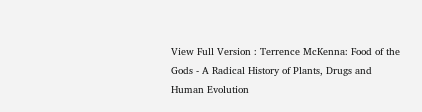View Full Version : Terrence McKenna: Food of the Gods - A Radical History of Plants, Drugs and Human Evolution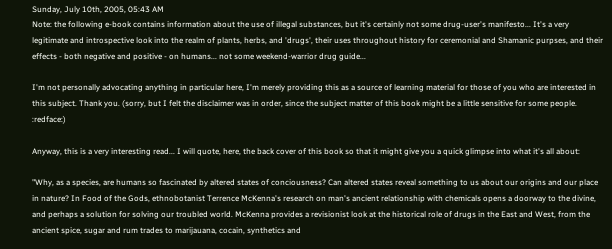Sunday, July 10th, 2005, 05:43 AM
Note: the following e-book contains information about the use of illegal substances, but it's certainly not some drug-user's manifesto... It's a very legitimate and introspective look into the realm of plants, herbs, and 'drugs', their uses throughout history for ceremonial and Shamanic purpses, and their effects - both negative and positive - on humans... not some weekend-warrior drug guide...

I'm not personally advocating anything in particular here, I'm merely providing this as a source of learning material for those of you who are interested in this subject. Thank you. (sorry, but I felt the disclaimer was in order, since the subject matter of this book might be a little sensitive for some people. :redface:)

Anyway, this is a very interesting read... I will quote, here, the back cover of this book so that it might give you a quick glimpse into what it's all about:

"Why, as a species, are humans so fascinated by altered states of conciousness? Can altered states reveal something to us about our origins and our place in nature? In Food of the Gods, ethnobotanist Terrence McKenna's research on man's ancient relationship with chemicals opens a doorway to the divine, and perhaps a solution for solving our troubled world. McKenna provides a revisionist look at the historical role of drugs in the East and West, from the ancient spice, sugar and rum trades to marijauana, cocain, synthetics and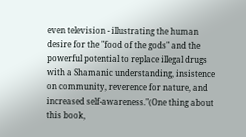even television - illustrating the human desire for the "food of the gods" and the powerful potential to replace illegal drugs with a Shamanic understanding, insistence on community, reverence for nature, and increased self-awareness."(One thing about this book,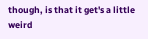though, is that it get's a little weird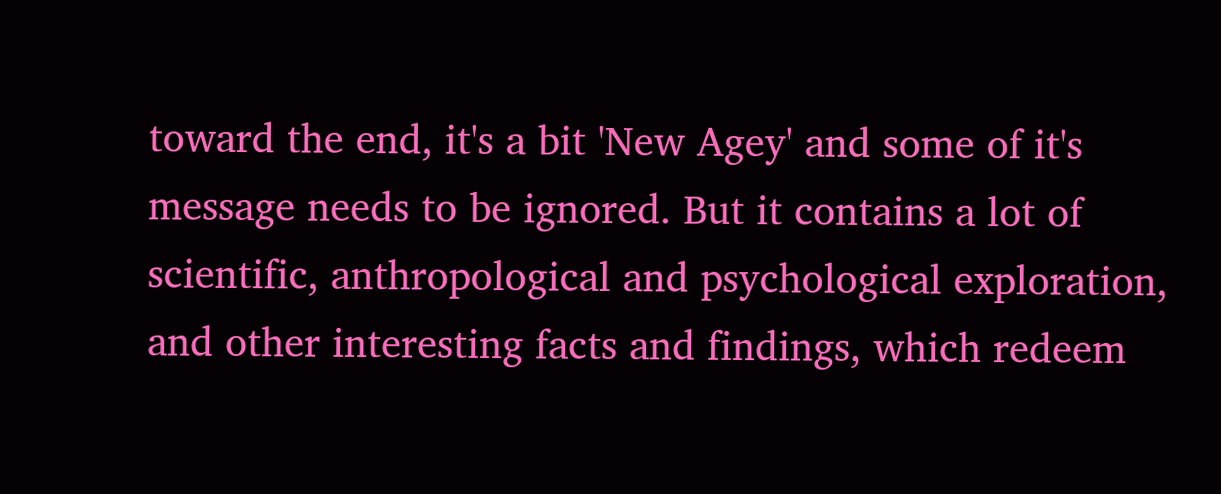toward the end, it's a bit 'New Agey' and some of it's message needs to be ignored. But it contains a lot of scientific, anthropological and psychological exploration, and other interesting facts and findings, which redeem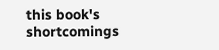this book's shortcomings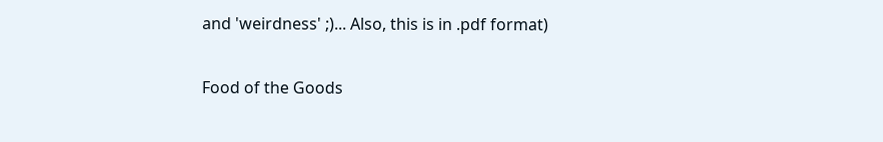and 'weirdness' ;)... Also, this is in .pdf format)

Food of the Goods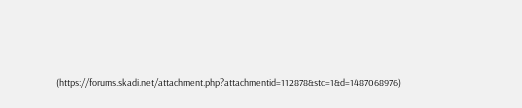(https://forums.skadi.net/attachment.php?attachmentid=112878&stc=1&d=1487068976)